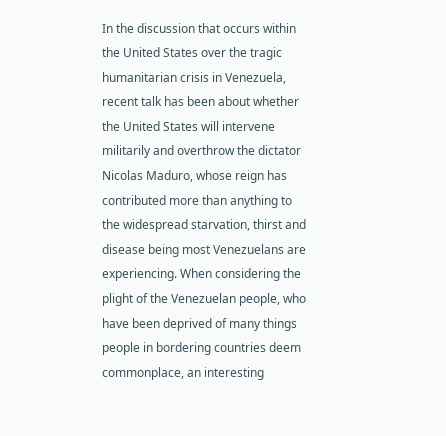In the discussion that occurs within the United States over the tragic humanitarian crisis in Venezuela, recent talk has been about whether the United States will intervene militarily and overthrow the dictator Nicolas Maduro, whose reign has contributed more than anything to the widespread starvation, thirst and disease being most Venezuelans are experiencing. When considering the plight of the Venezuelan people, who have been deprived of many things people in bordering countries deem commonplace, an interesting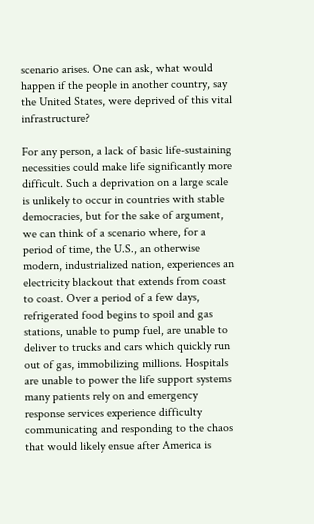scenario arises. One can ask, what would happen if the people in another country, say the United States, were deprived of this vital infrastructure?

For any person, a lack of basic life-sustaining necessities could make life significantly more difficult. Such a deprivation on a large scale is unlikely to occur in countries with stable democracies, but for the sake of argument, we can think of a scenario where, for a period of time, the U.S., an otherwise modern, industrialized nation, experiences an electricity blackout that extends from coast to coast. Over a period of a few days, refrigerated food begins to spoil and gas stations, unable to pump fuel, are unable to deliver to trucks and cars which quickly run out of gas, immobilizing millions. Hospitals are unable to power the life support systems many patients rely on and emergency response services experience difficulty communicating and responding to the chaos that would likely ensue after America is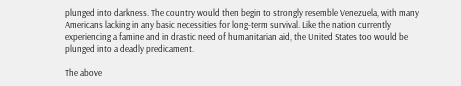plunged into darkness. The country would then begin to strongly resemble Venezuela, with many Americans lacking in any basic necessities for long-term survival. Like the nation currently experiencing a famine and in drastic need of humanitarian aid, the United States too would be plunged into a deadly predicament.

The above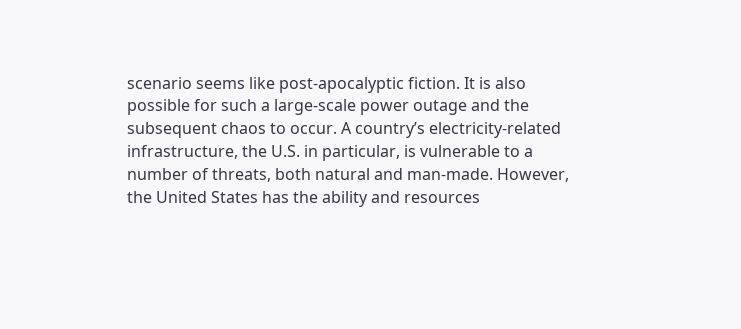scenario seems like post-apocalyptic fiction. It is also possible for such a large-scale power outage and the subsequent chaos to occur. A country’s electricity-related infrastructure, the U.S. in particular, is vulnerable to a number of threats, both natural and man-made. However, the United States has the ability and resources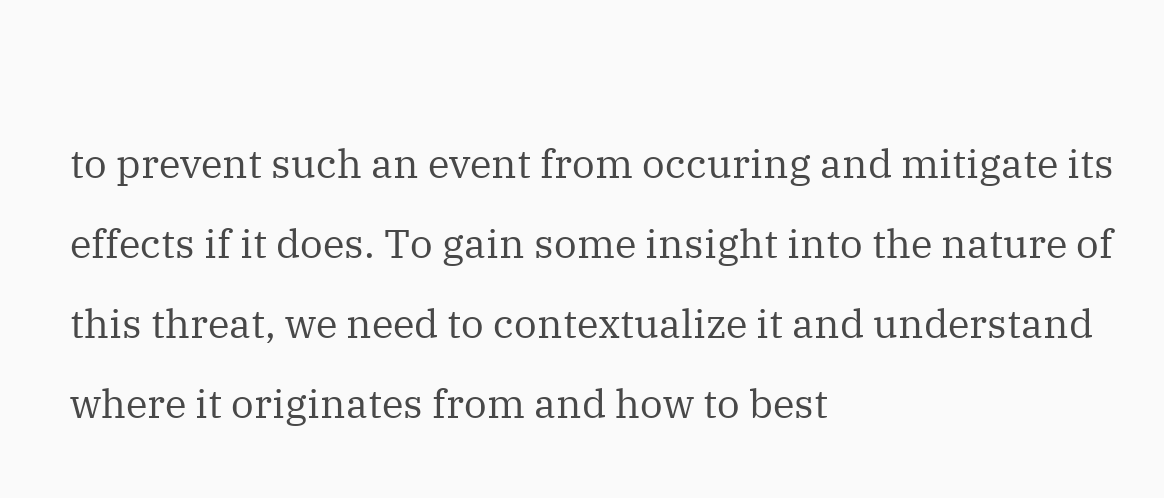to prevent such an event from occuring and mitigate its effects if it does. To gain some insight into the nature of this threat, we need to contextualize it and understand where it originates from and how to best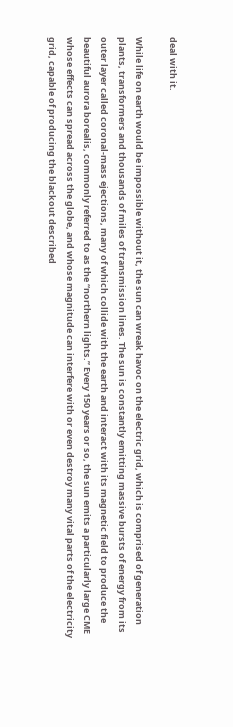deal with it.

While life on earth would be impossible without it, the sun can wreak havoc on the electric grid, which is comprised of generation plants, transformers and thousands of miles of transmission lines. The sun is constantly emitting massive bursts of energy from its outer layer called coronal-mass ejections, many of which collide with the earth and interact with its magnetic field to produce the beautiful aurora borealis, commonly referred to as the “northern lights.” Every 150 years or so, the sun emits a particularly large CME whose effects can spread across the globe, and whose magnitude can interfere with or even destroy many vital parts of the electricity grid, capable of producing the blackout described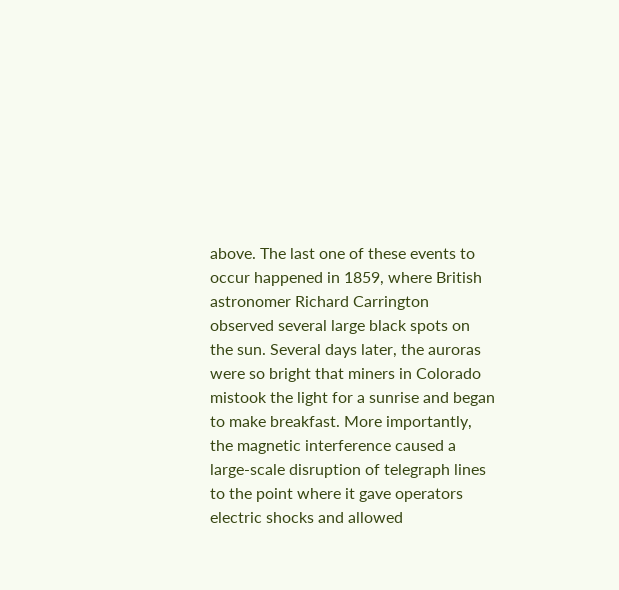above. The last one of these events to occur happened in 1859, where British astronomer Richard Carrington observed several large black spots on the sun. Several days later, the auroras were so bright that miners in Colorado mistook the light for a sunrise and began to make breakfast. More importantly, the magnetic interference caused a large-scale disruption of telegraph lines to the point where it gave operators electric shocks and allowed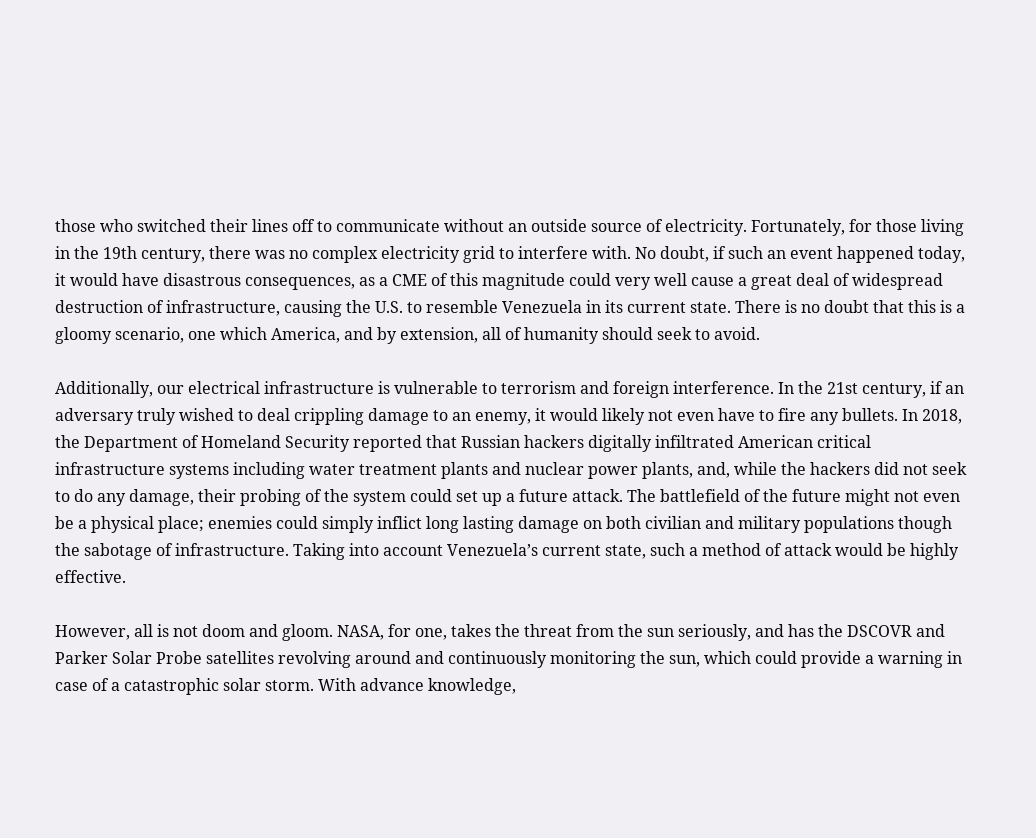those who switched their lines off to communicate without an outside source of electricity. Fortunately, for those living in the 19th century, there was no complex electricity grid to interfere with. No doubt, if such an event happened today, it would have disastrous consequences, as a CME of this magnitude could very well cause a great deal of widespread destruction of infrastructure, causing the U.S. to resemble Venezuela in its current state. There is no doubt that this is a gloomy scenario, one which America, and by extension, all of humanity should seek to avoid.

Additionally, our electrical infrastructure is vulnerable to terrorism and foreign interference. In the 21st century, if an adversary truly wished to deal crippling damage to an enemy, it would likely not even have to fire any bullets. In 2018, the Department of Homeland Security reported that Russian hackers digitally infiltrated American critical infrastructure systems including water treatment plants and nuclear power plants, and, while the hackers did not seek to do any damage, their probing of the system could set up a future attack. The battlefield of the future might not even be a physical place; enemies could simply inflict long lasting damage on both civilian and military populations though the sabotage of infrastructure. Taking into account Venezuela’s current state, such a method of attack would be highly effective.

However, all is not doom and gloom. NASA, for one, takes the threat from the sun seriously, and has the DSCOVR and Parker Solar Probe satellites revolving around and continuously monitoring the sun, which could provide a warning in case of a catastrophic solar storm. With advance knowledge,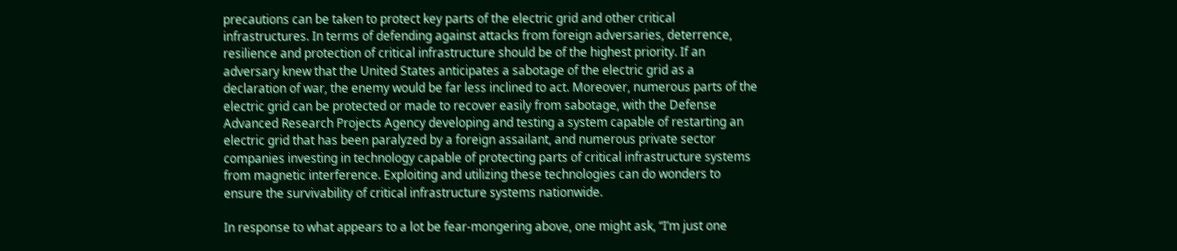precautions can be taken to protect key parts of the electric grid and other critical infrastructures. In terms of defending against attacks from foreign adversaries, deterrence, resilience and protection of critical infrastructure should be of the highest priority. If an adversary knew that the United States anticipates a sabotage of the electric grid as a declaration of war, the enemy would be far less inclined to act. Moreover, numerous parts of the electric grid can be protected or made to recover easily from sabotage, with the Defense Advanced Research Projects Agency developing and testing a system capable of restarting an electric grid that has been paralyzed by a foreign assailant, and numerous private sector companies investing in technology capable of protecting parts of critical infrastructure systems from magnetic interference. Exploiting and utilizing these technologies can do wonders to ensure the survivability of critical infrastructure systems nationwide.

In response to what appears to a lot be fear-mongering above, one might ask, “I’m just one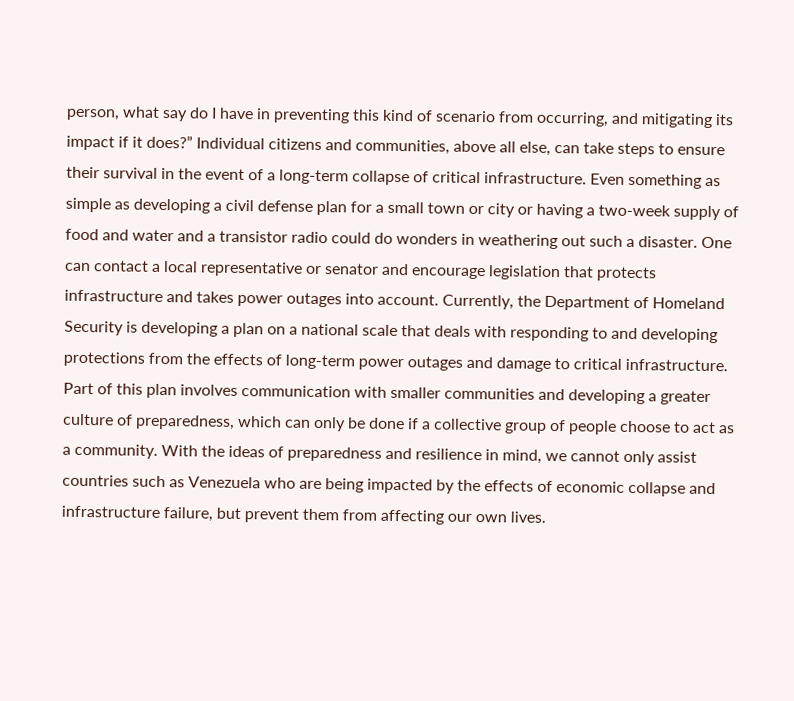person, what say do I have in preventing this kind of scenario from occurring, and mitigating its impact if it does?” Individual citizens and communities, above all else, can take steps to ensure their survival in the event of a long-term collapse of critical infrastructure. Even something as simple as developing a civil defense plan for a small town or city or having a two-week supply of food and water and a transistor radio could do wonders in weathering out such a disaster. One can contact a local representative or senator and encourage legislation that protects infrastructure and takes power outages into account. Currently, the Department of Homeland Security is developing a plan on a national scale that deals with responding to and developing protections from the effects of long-term power outages and damage to critical infrastructure. Part of this plan involves communication with smaller communities and developing a greater culture of preparedness, which can only be done if a collective group of people choose to act as a community. With the ideas of preparedness and resilience in mind, we cannot only assist countries such as Venezuela who are being impacted by the effects of economic collapse and infrastructure failure, but prevent them from affecting our own lives.